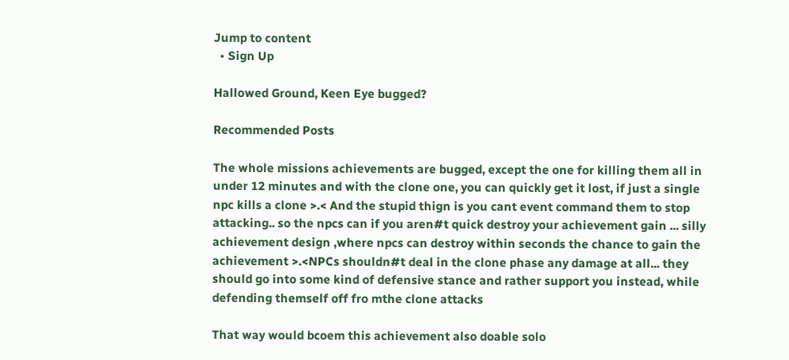Jump to content
  • Sign Up

Hallowed Ground, Keen Eye bugged?

Recommended Posts

The whole missions achievements are bugged, except the one for killing them all in under 12 minutes and with the clone one, you can quickly get it lost, if just a single npc kills a clone >.< And the stupid thign is you cant event command them to stop attacking.. so the npcs can if you aren#t quick destroy your achievement gain ... silly achievement design ,where npcs can destroy within seconds the chance to gain the achievement >.<NPCs shouldn#t deal in the clone phase any damage at all... they should go into some kind of defensive stance and rather support you instead, while defending themself off fro mthe clone attacks

That way would bcoem this achievement also doable solo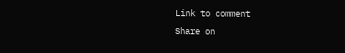Link to comment
Share on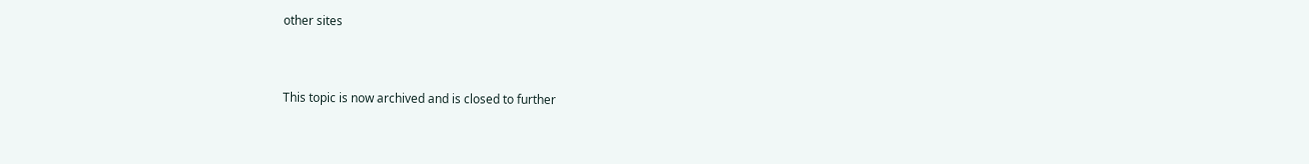other sites


This topic is now archived and is closed to further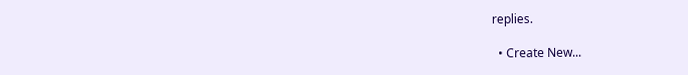replies.

  • Create New...